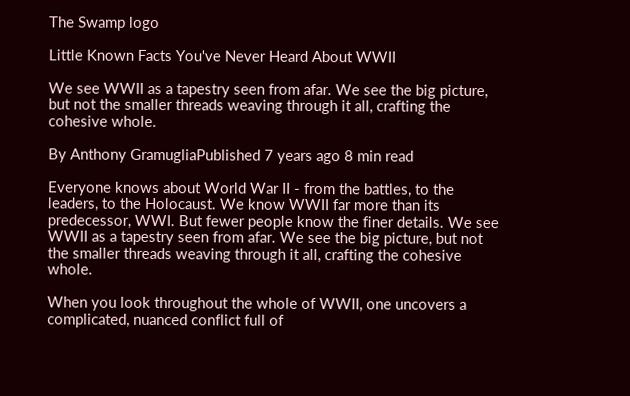The Swamp logo

Little Known Facts You've Never Heard About WWII

We see WWII as a tapestry seen from afar. We see the big picture, but not the smaller threads weaving through it all, crafting the cohesive whole.

By Anthony GramugliaPublished 7 years ago 8 min read

Everyone knows about World War II - from the battles, to the leaders, to the Holocaust. We know WWII far more than its predecessor, WWI. But fewer people know the finer details. We see WWII as a tapestry seen from afar. We see the big picture, but not the smaller threads weaving through it all, crafting the cohesive whole.

When you look throughout the whole of WWII, one uncovers a complicated, nuanced conflict full of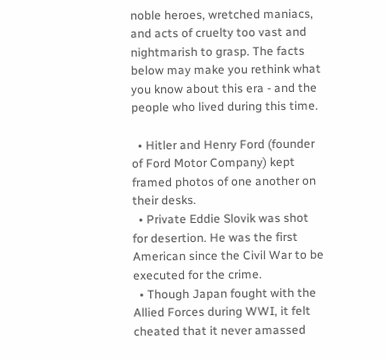noble heroes, wretched maniacs, and acts of cruelty too vast and nightmarish to grasp. The facts below may make you rethink what you know about this era - and the people who lived during this time.

  • Hitler and Henry Ford (founder of Ford Motor Company) kept framed photos of one another on their desks.
  • Private Eddie Slovik was shot for desertion. He was the first American since the Civil War to be executed for the crime.
  • Though Japan fought with the Allied Forces during WWI, it felt cheated that it never amassed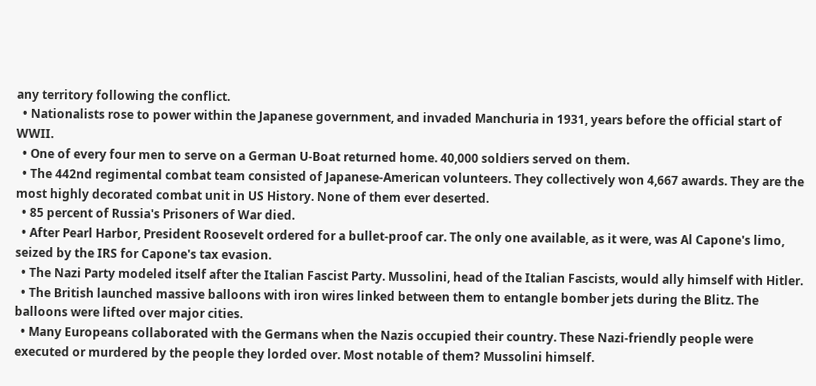any territory following the conflict.
  • Nationalists rose to power within the Japanese government, and invaded Manchuria in 1931, years before the official start of WWII.
  • One of every four men to serve on a German U-Boat returned home. 40,000 soldiers served on them.
  • The 442nd regimental combat team consisted of Japanese-American volunteers. They collectively won 4,667 awards. They are the most highly decorated combat unit in US History. None of them ever deserted.
  • 85 percent of Russia's Prisoners of War died.
  • After Pearl Harbor, President Roosevelt ordered for a bullet-proof car. The only one available, as it were, was Al Capone's limo, seized by the IRS for Capone's tax evasion.
  • The Nazi Party modeled itself after the Italian Fascist Party. Mussolini, head of the Italian Fascists, would ally himself with Hitler.
  • The British launched massive balloons with iron wires linked between them to entangle bomber jets during the Blitz. The balloons were lifted over major cities.
  • Many Europeans collaborated with the Germans when the Nazis occupied their country. These Nazi-friendly people were executed or murdered by the people they lorded over. Most notable of them? Mussolini himself.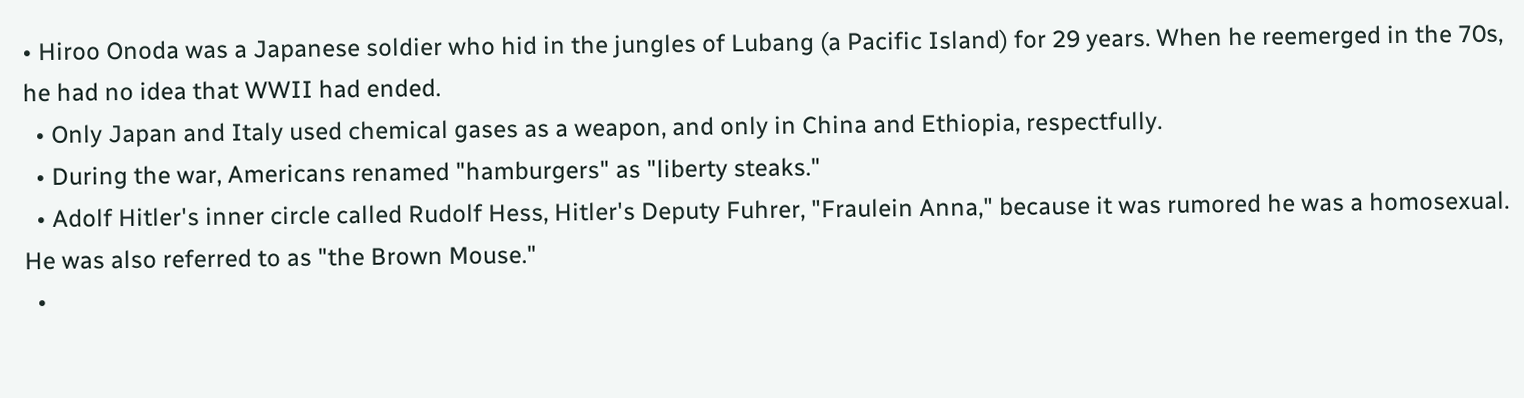• Hiroo Onoda was a Japanese soldier who hid in the jungles of Lubang (a Pacific Island) for 29 years. When he reemerged in the 70s, he had no idea that WWII had ended.
  • Only Japan and Italy used chemical gases as a weapon, and only in China and Ethiopia, respectfully.
  • During the war, Americans renamed "hamburgers" as "liberty steaks."
  • Adolf Hitler's inner circle called Rudolf Hess, Hitler's Deputy Fuhrer, "Fraulein Anna," because it was rumored he was a homosexual. He was also referred to as "the Brown Mouse."
  •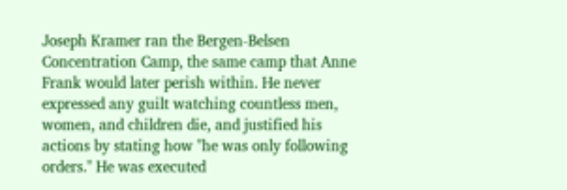Joseph Kramer ran the Bergen-Belsen Concentration Camp, the same camp that Anne Frank would later perish within. He never expressed any guilt watching countless men, women, and children die, and justified his actions by stating how "he was only following orders." He was executed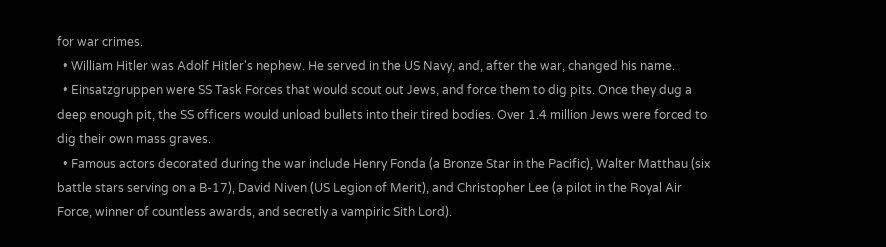for war crimes.
  • William Hitler was Adolf Hitler's nephew. He served in the US Navy, and, after the war, changed his name.
  • Einsatzgruppen were SS Task Forces that would scout out Jews, and force them to dig pits. Once they dug a deep enough pit, the SS officers would unload bullets into their tired bodies. Over 1.4 million Jews were forced to dig their own mass graves.
  • Famous actors decorated during the war include Henry Fonda (a Bronze Star in the Pacific), Walter Matthau (six battle stars serving on a B-17), David Niven (US Legion of Merit), and Christopher Lee (a pilot in the Royal Air Force, winner of countless awards, and secretly a vampiric Sith Lord).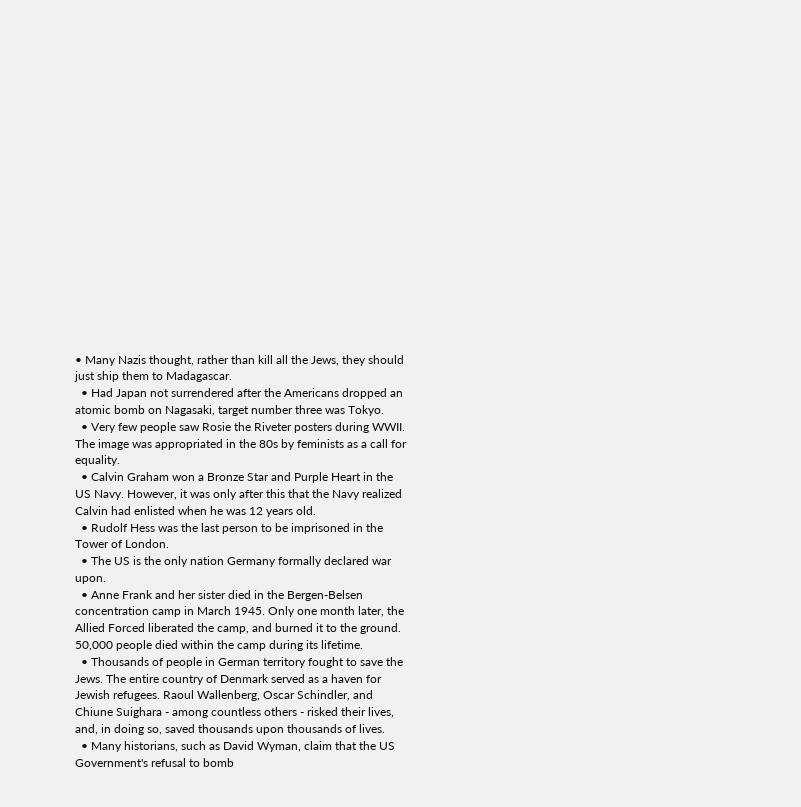• Many Nazis thought, rather than kill all the Jews, they should just ship them to Madagascar.
  • Had Japan not surrendered after the Americans dropped an atomic bomb on Nagasaki, target number three was Tokyo.
  • Very few people saw Rosie the Riveter posters during WWII. The image was appropriated in the 80s by feminists as a call for equality.
  • Calvin Graham won a Bronze Star and Purple Heart in the US Navy. However, it was only after this that the Navy realized Calvin had enlisted when he was 12 years old.
  • Rudolf Hess was the last person to be imprisoned in the Tower of London.
  • The US is the only nation Germany formally declared war upon.
  • Anne Frank and her sister died in the Bergen-Belsen concentration camp in March 1945. Only one month later, the Allied Forced liberated the camp, and burned it to the ground. 50,000 people died within the camp during its lifetime.
  • Thousands of people in German territory fought to save the Jews. The entire country of Denmark served as a haven for Jewish refugees. Raoul Wallenberg, Oscar Schindler, and Chiune Suighara - among countless others - risked their lives, and, in doing so, saved thousands upon thousands of lives.
  • Many historians, such as David Wyman, claim that the US Government's refusal to bomb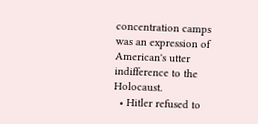concentration camps was an expression of American's utter indifference to the Holocaust.
  • Hitler refused to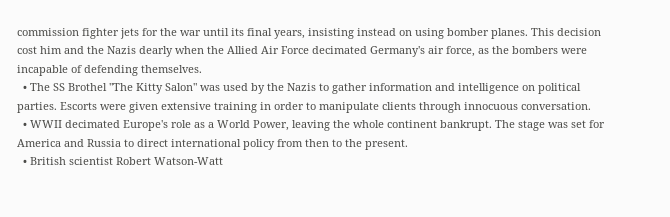commission fighter jets for the war until its final years, insisting instead on using bomber planes. This decision cost him and the Nazis dearly when the Allied Air Force decimated Germany's air force, as the bombers were incapable of defending themselves.
  • The SS Brothel "The Kitty Salon" was used by the Nazis to gather information and intelligence on political parties. Escorts were given extensive training in order to manipulate clients through innocuous conversation.
  • WWII decimated Europe's role as a World Power, leaving the whole continent bankrupt. The stage was set for America and Russia to direct international policy from then to the present.
  • British scientist Robert Watson-Watt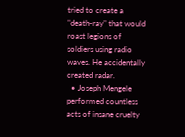tried to create a "death-ray" that would roast legions of soldiers using radio waves. He accidentally created radar.
  • Joseph Mengele performed countless acts of insane cruelty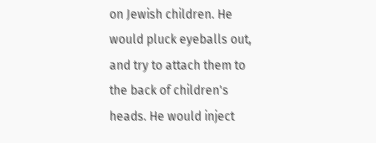on Jewish children. He would pluck eyeballs out, and try to attach them to the back of children's heads. He would inject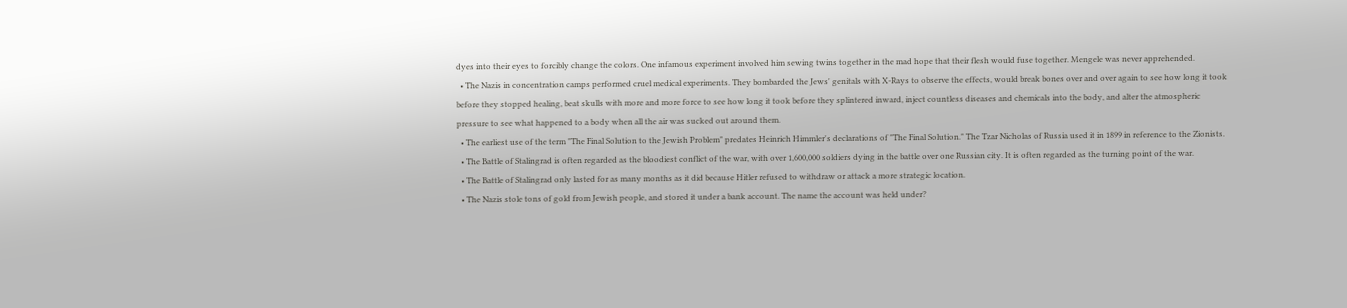dyes into their eyes to forcibly change the colors. One infamous experiment involved him sewing twins together in the mad hope that their flesh would fuse together. Mengele was never apprehended.
  • The Nazis in concentration camps performed cruel medical experiments. They bombarded the Jews' genitals with X-Rays to observe the effects, would break bones over and over again to see how long it took before they stopped healing, beat skulls with more and more force to see how long it took before they splintered inward, inject countless diseases and chemicals into the body, and alter the atmospheric pressure to see what happened to a body when all the air was sucked out around them.
  • The earliest use of the term "The Final Solution to the Jewish Problem" predates Heinrich Himmler's declarations of "The Final Solution." The Tzar Nicholas of Russia used it in 1899 in reference to the Zionists.
  • The Battle of Stalingrad is often regarded as the bloodiest conflict of the war, with over 1,600,000 soldiers dying in the battle over one Russian city. It is often regarded as the turning point of the war.
  • The Battle of Stalingrad only lasted for as many months as it did because Hitler refused to withdraw or attack a more strategic location.
  • The Nazis stole tons of gold from Jewish people, and stored it under a bank account. The name the account was held under?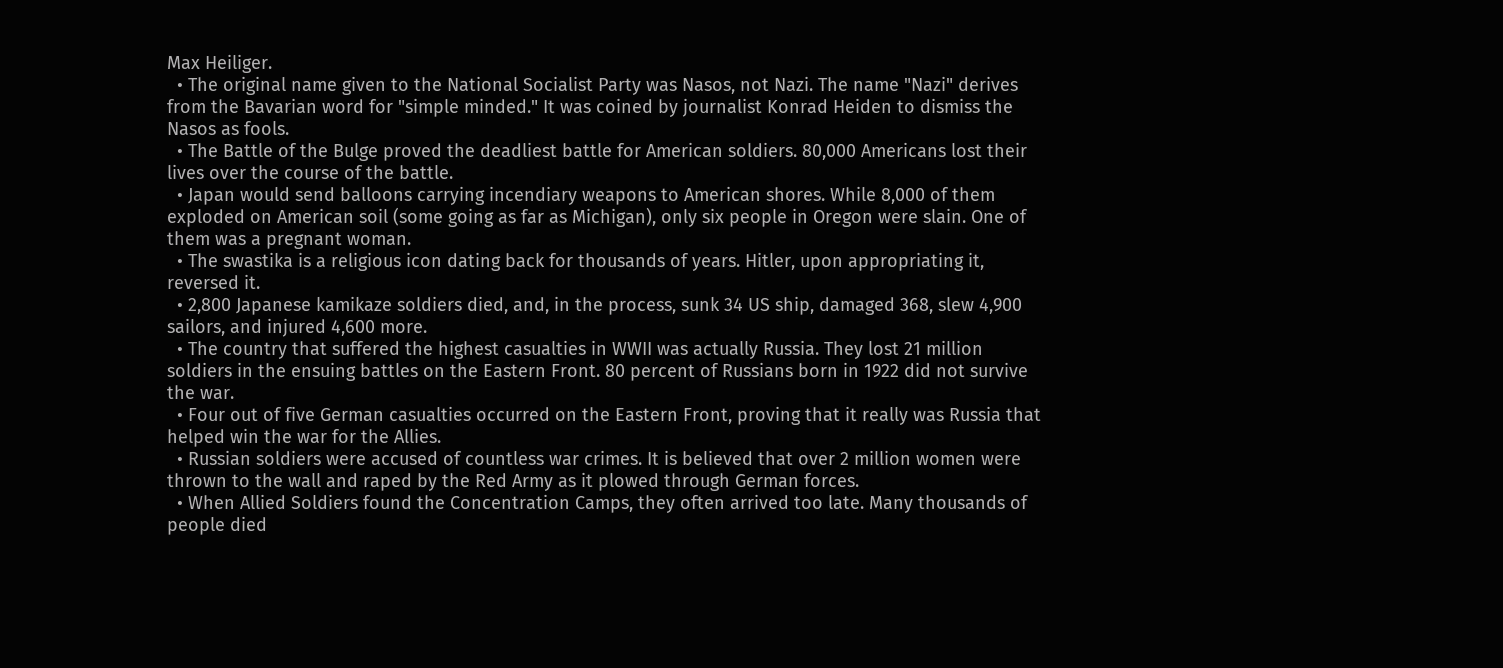Max Heiliger.
  • The original name given to the National Socialist Party was Nasos, not Nazi. The name "Nazi" derives from the Bavarian word for "simple minded." It was coined by journalist Konrad Heiden to dismiss the Nasos as fools.
  • The Battle of the Bulge proved the deadliest battle for American soldiers. 80,000 Americans lost their lives over the course of the battle.
  • Japan would send balloons carrying incendiary weapons to American shores. While 8,000 of them exploded on American soil (some going as far as Michigan), only six people in Oregon were slain. One of them was a pregnant woman.
  • The swastika is a religious icon dating back for thousands of years. Hitler, upon appropriating it, reversed it.
  • 2,800 Japanese kamikaze soldiers died, and, in the process, sunk 34 US ship, damaged 368, slew 4,900 sailors, and injured 4,600 more.
  • The country that suffered the highest casualties in WWII was actually Russia. They lost 21 million soldiers in the ensuing battles on the Eastern Front. 80 percent of Russians born in 1922 did not survive the war.
  • Four out of five German casualties occurred on the Eastern Front, proving that it really was Russia that helped win the war for the Allies.
  • Russian soldiers were accused of countless war crimes. It is believed that over 2 million women were thrown to the wall and raped by the Red Army as it plowed through German forces.
  • When Allied Soldiers found the Concentration Camps, they often arrived too late. Many thousands of people died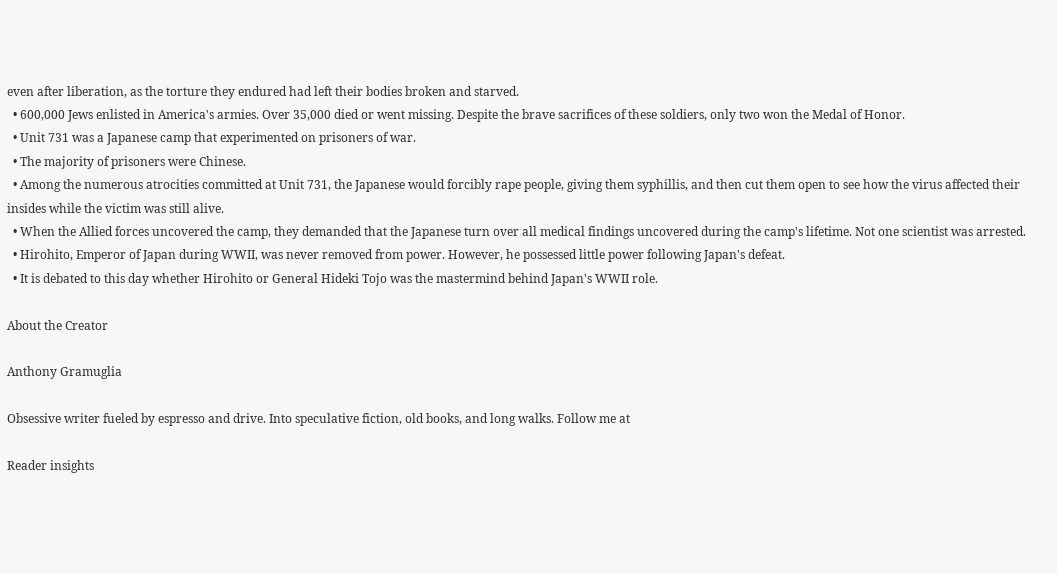even after liberation, as the torture they endured had left their bodies broken and starved.
  • 600,000 Jews enlisted in America's armies. Over 35,000 died or went missing. Despite the brave sacrifices of these soldiers, only two won the Medal of Honor.
  • Unit 731 was a Japanese camp that experimented on prisoners of war.
  • The majority of prisoners were Chinese.
  • Among the numerous atrocities committed at Unit 731, the Japanese would forcibly rape people, giving them syphillis, and then cut them open to see how the virus affected their insides while the victim was still alive.
  • When the Allied forces uncovered the camp, they demanded that the Japanese turn over all medical findings uncovered during the camp's lifetime. Not one scientist was arrested.
  • Hirohito, Emperor of Japan during WWII, was never removed from power. However, he possessed little power following Japan's defeat.
  • It is debated to this day whether Hirohito or General Hideki Tojo was the mastermind behind Japan's WWII role.

About the Creator

Anthony Gramuglia

Obsessive writer fueled by espresso and drive. Into speculative fiction, old books, and long walks. Follow me at

Reader insights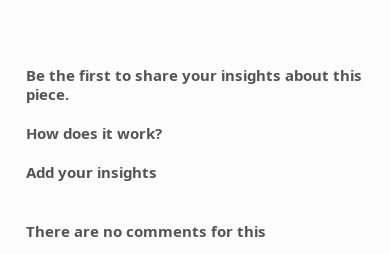Be the first to share your insights about this piece.

How does it work?

Add your insights


There are no comments for this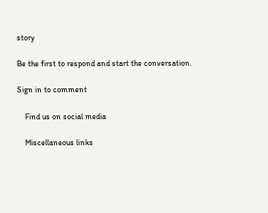story

Be the first to respond and start the conversation.

Sign in to comment

    Find us on social media

    Miscellaneous links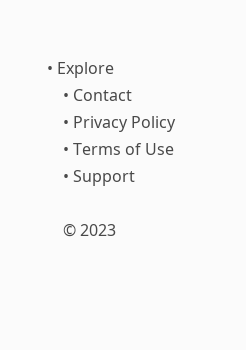• Explore
    • Contact
    • Privacy Policy
    • Terms of Use
    • Support

    © 2023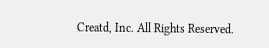Creatd, Inc. All Rights Reserved.